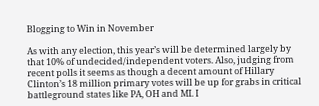Blogging to Win in November

As with any election, this year’s will be determined largely by that 10% of undecided/independent voters. Also, judging from recent polls it seems as though a decent amount of Hillary Clinton’s 18 million primary votes will be up for grabs in critical battleground states like PA, OH and MI. I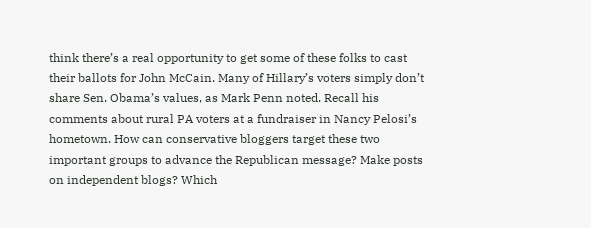think there’s a real opportunity to get some of these folks to cast their ballots for John McCain. Many of Hillary’s voters simply don’t share Sen. Obama’s values, as Mark Penn noted. Recall his comments about rural PA voters at a fundraiser in Nancy Pelosi’s hometown. How can conservative bloggers target these two important groups to advance the Republican message? Make posts on independent blogs? Which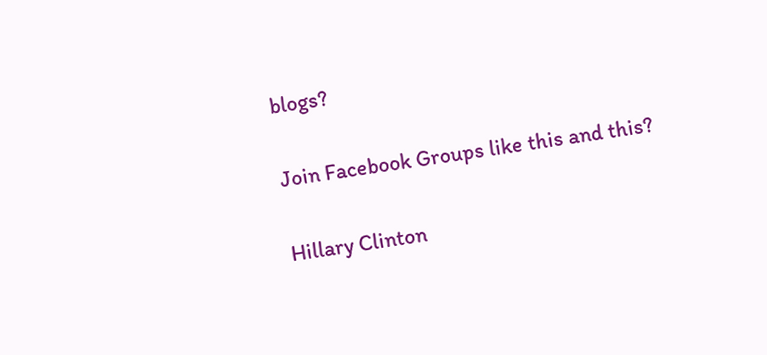blogs?

Join Facebook Groups like this and this?

Hillary Clinton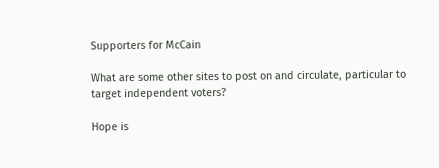Supporters for McCain

What are some other sites to post on and circulate, particular to target independent voters?

Hope is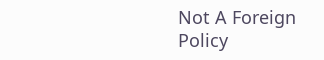Not A Foreign Policy